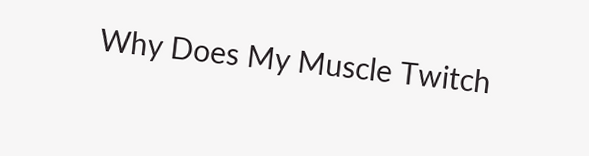Why Does My Muscle Twitch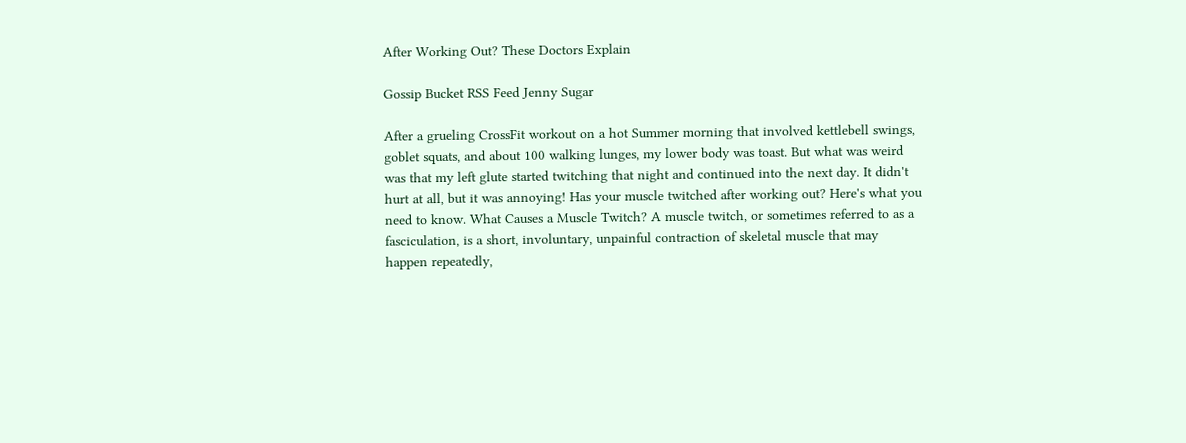After Working Out? These Doctors Explain

Gossip Bucket RSS Feed Jenny Sugar

After a grueling CrossFit workout on a hot Summer morning that involved kettlebell swings, goblet squats, and about 100 walking lunges, my lower body was toast. But what was weird was that my left glute started twitching that night and continued into the next day. It didn't hurt at all, but it was annoying! Has your muscle twitched after working out? Here's what you need to know. What Causes a Muscle Twitch? A muscle twitch, or sometimes referred to as a fasciculation, is a short, involuntary, unpainful contraction of skeletal muscle that may happen repeatedly,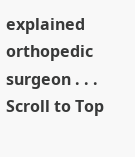explained orthopedic surgeon . . .
Scroll to Top